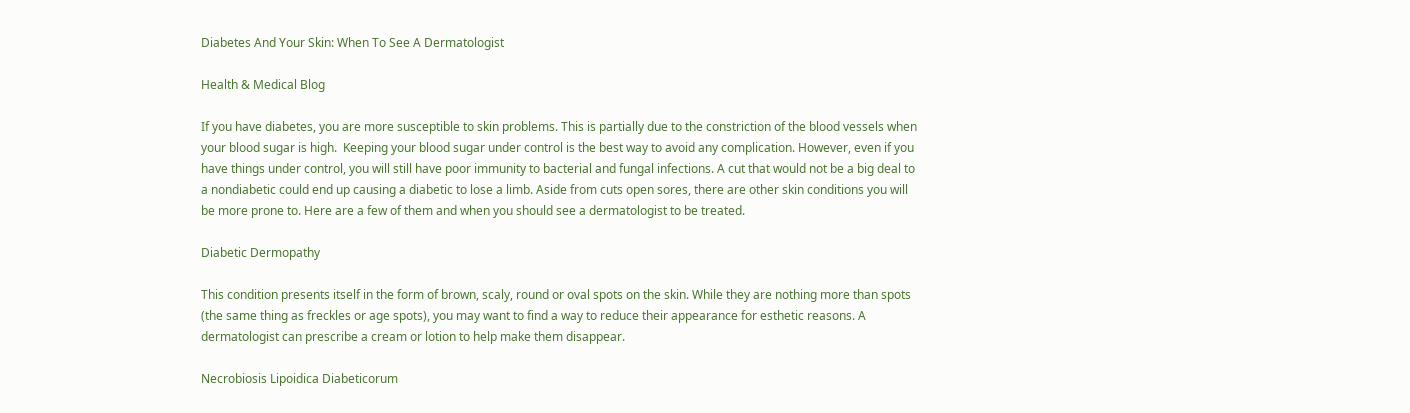Diabetes And Your Skin: When To See A Dermatologist

Health & Medical Blog

If you have diabetes, you are more susceptible to skin problems. This is partially due to the constriction of the blood vessels when your blood sugar is high.  Keeping your blood sugar under control is the best way to avoid any complication. However, even if you have things under control, you will still have poor immunity to bacterial and fungal infections. A cut that would not be a big deal to a nondiabetic could end up causing a diabetic to lose a limb. Aside from cuts open sores, there are other skin conditions you will be more prone to. Here are a few of them and when you should see a dermatologist to be treated.

Diabetic Dermopathy

This condition presents itself in the form of brown, scaly, round or oval spots on the skin. While they are nothing more than spots (the same thing as freckles or age spots), you may want to find a way to reduce their appearance for esthetic reasons. A dermatologist can prescribe a cream or lotion to help make them disappear.

Necrobiosis Lipoidica Diabeticorum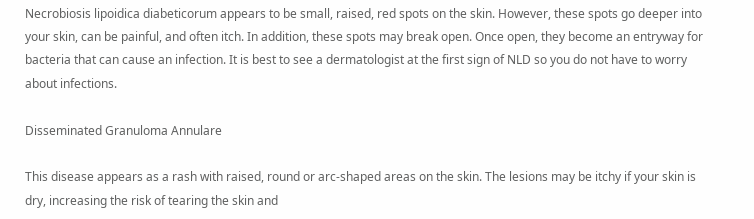Necrobiosis lipoidica diabeticorum appears to be small, raised, red spots on the skin. However, these spots go deeper into your skin, can be painful, and often itch. In addition, these spots may break open. Once open, they become an entryway for bacteria that can cause an infection. It is best to see a dermatologist at the first sign of NLD so you do not have to worry about infections.

Disseminated Granuloma Annulare

This disease appears as a rash with raised, round or arc-shaped areas on the skin. The lesions may be itchy if your skin is dry, increasing the risk of tearing the skin and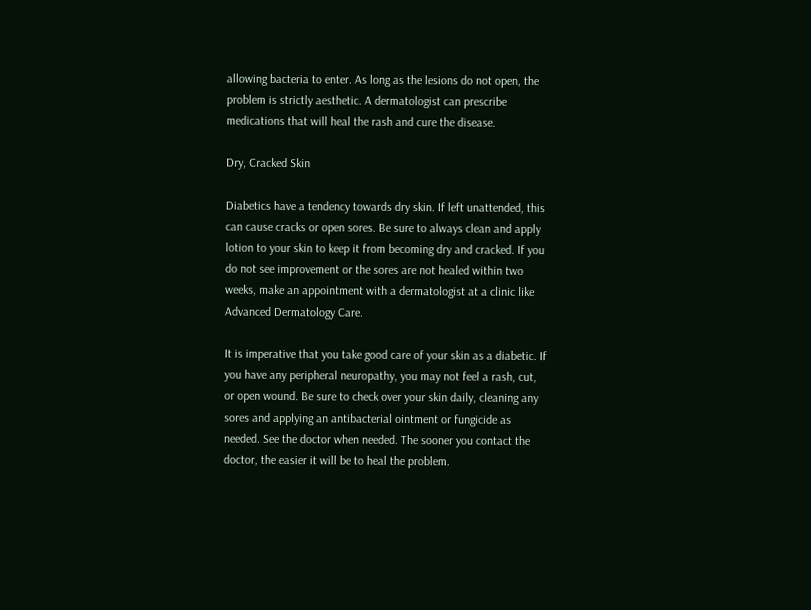allowing bacteria to enter. As long as the lesions do not open, the problem is strictly aesthetic. A dermatologist can prescribe medications that will heal the rash and cure the disease.

Dry, Cracked Skin

Diabetics have a tendency towards dry skin. If left unattended, this can cause cracks or open sores. Be sure to always clean and apply lotion to your skin to keep it from becoming dry and cracked. If you do not see improvement or the sores are not healed within two weeks, make an appointment with a dermatologist at a clinic like Advanced Dermatology Care.

It is imperative that you take good care of your skin as a diabetic. If you have any peripheral neuropathy, you may not feel a rash, cut, or open wound. Be sure to check over your skin daily, cleaning any sores and applying an antibacterial ointment or fungicide as needed. See the doctor when needed. The sooner you contact the doctor, the easier it will be to heal the problem.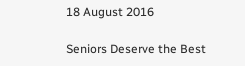18 August 2016

Seniors Deserve the Best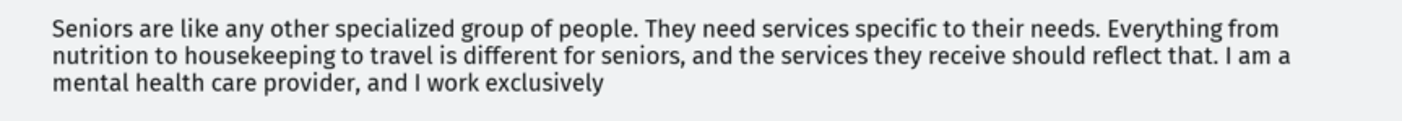Seniors are like any other specialized group of people. They need services specific to their needs. Everything from nutrition to housekeeping to travel is different for seniors, and the services they receive should reflect that. I am a mental health care provider, and I work exclusively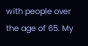with people over the age of 65. My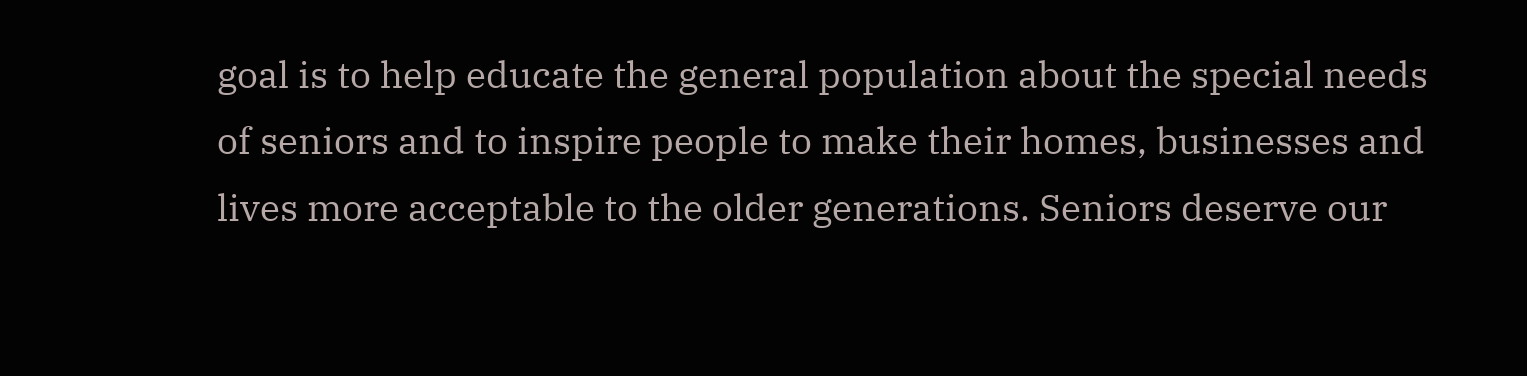goal is to help educate the general population about the special needs of seniors and to inspire people to make their homes, businesses and lives more acceptable to the older generations. Seniors deserve our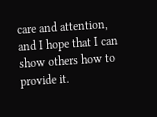care and attention, and I hope that I can show others how to provide it.